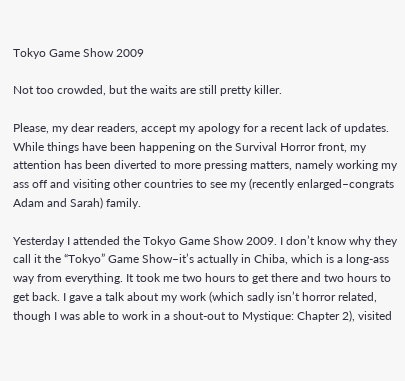Tokyo Game Show 2009

Not too crowded, but the waits are still pretty killer.

Please, my dear readers, accept my apology for a recent lack of updates. While things have been happening on the Survival Horror front, my attention has been diverted to more pressing matters, namely working my ass off and visiting other countries to see my (recently enlarged–congrats Adam and Sarah) family.

Yesterday I attended the Tokyo Game Show 2009. I don’t know why they call it the “Tokyo” Game Show–it’s actually in Chiba, which is a long-ass way from everything. It took me two hours to get there and two hours to get back. I gave a talk about my work (which sadly isn’t horror related, though I was able to work in a shout-out to Mystique: Chapter 2), visited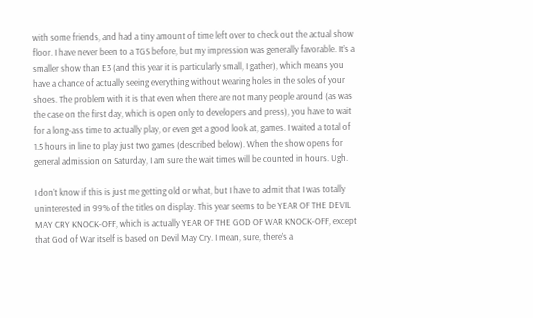with some friends, and had a tiny amount of time left over to check out the actual show floor. I have never been to a TGS before, but my impression was generally favorable. It’s a smaller show than E3 (and this year it is particularly small, I gather), which means you have a chance of actually seeing everything without wearing holes in the soles of your shoes. The problem with it is that even when there are not many people around (as was the case on the first day, which is open only to developers and press), you have to wait for a long-ass time to actually play, or even get a good look at, games. I waited a total of 1.5 hours in line to play just two games (described below). When the show opens for general admission on Saturday, I am sure the wait times will be counted in hours. Ugh.

I don’t know if this is just me getting old or what, but I have to admit that I was totally uninterested in 99% of the titles on display. This year seems to be YEAR OF THE DEVIL MAY CRY KNOCK-OFF, which is actually YEAR OF THE GOD OF WAR KNOCK-OFF, except that God of War itself is based on Devil May Cry. I mean, sure, there’s a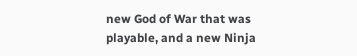new God of War that was playable, and a new Ninja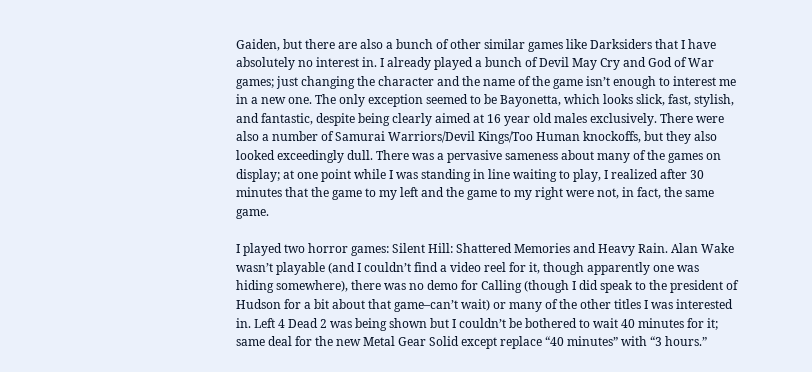Gaiden, but there are also a bunch of other similar games like Darksiders that I have absolutely no interest in. I already played a bunch of Devil May Cry and God of War games; just changing the character and the name of the game isn’t enough to interest me in a new one. The only exception seemed to be Bayonetta, which looks slick, fast, stylish, and fantastic, despite being clearly aimed at 16 year old males exclusively. There were also a number of Samurai Warriors/Devil Kings/Too Human knockoffs, but they also looked exceedingly dull. There was a pervasive sameness about many of the games on display; at one point while I was standing in line waiting to play, I realized after 30 minutes that the game to my left and the game to my right were not, in fact, the same game.

I played two horror games: Silent Hill: Shattered Memories and Heavy Rain. Alan Wake wasn’t playable (and I couldn’t find a video reel for it, though apparently one was hiding somewhere), there was no demo for Calling (though I did speak to the president of Hudson for a bit about that game–can’t wait) or many of the other titles I was interested in. Left 4 Dead 2 was being shown but I couldn’t be bothered to wait 40 minutes for it; same deal for the new Metal Gear Solid except replace “40 minutes” with “3 hours.”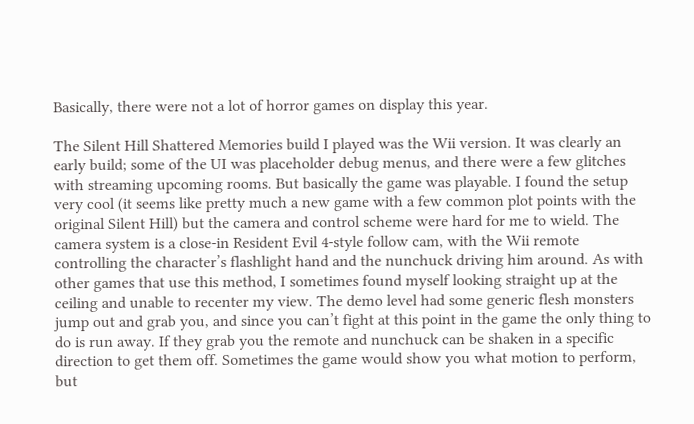Basically, there were not a lot of horror games on display this year.

The Silent Hill Shattered Memories build I played was the Wii version. It was clearly an early build; some of the UI was placeholder debug menus, and there were a few glitches with streaming upcoming rooms. But basically the game was playable. I found the setup very cool (it seems like pretty much a new game with a few common plot points with the original Silent Hill) but the camera and control scheme were hard for me to wield. The camera system is a close-in Resident Evil 4-style follow cam, with the Wii remote controlling the character’s flashlight hand and the nunchuck driving him around. As with other games that use this method, I sometimes found myself looking straight up at the ceiling and unable to recenter my view. The demo level had some generic flesh monsters jump out and grab you, and since you can’t fight at this point in the game the only thing to do is run away. If they grab you the remote and nunchuck can be shaken in a specific direction to get them off. Sometimes the game would show you what motion to perform, but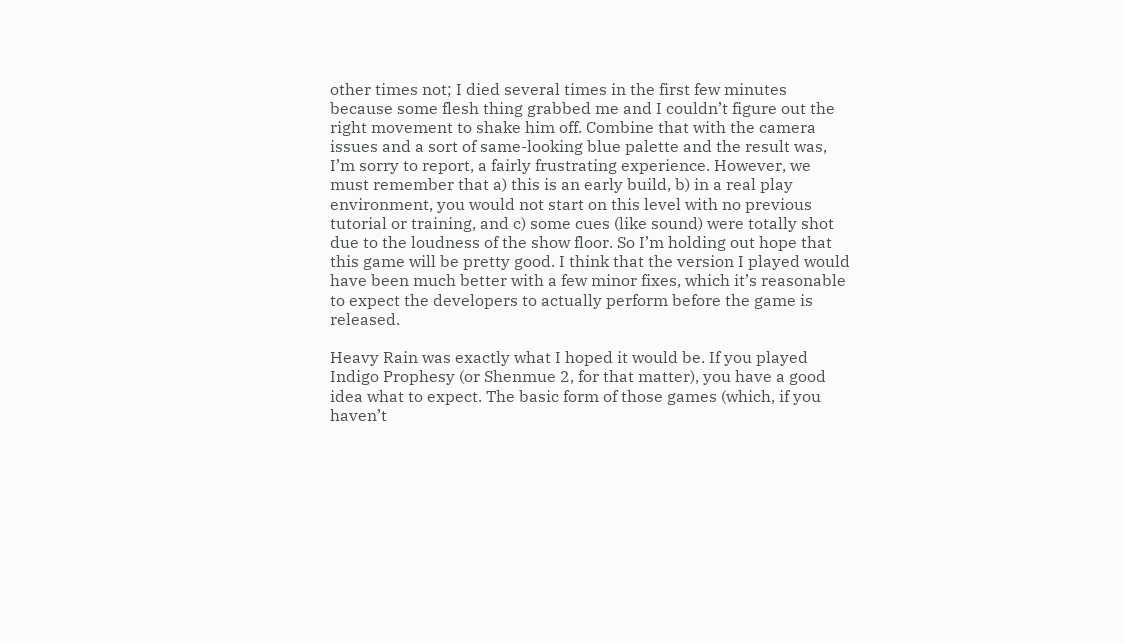other times not; I died several times in the first few minutes because some flesh thing grabbed me and I couldn’t figure out the right movement to shake him off. Combine that with the camera issues and a sort of same-looking blue palette and the result was, I’m sorry to report, a fairly frustrating experience. However, we must remember that a) this is an early build, b) in a real play environment, you would not start on this level with no previous tutorial or training, and c) some cues (like sound) were totally shot due to the loudness of the show floor. So I’m holding out hope that this game will be pretty good. I think that the version I played would have been much better with a few minor fixes, which it’s reasonable to expect the developers to actually perform before the game is released.

Heavy Rain was exactly what I hoped it would be. If you played Indigo Prophesy (or Shenmue 2, for that matter), you have a good idea what to expect. The basic form of those games (which, if you haven’t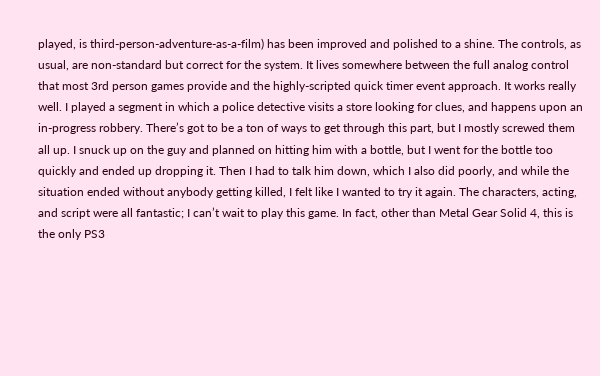played, is third-person-adventure-as-a-film) has been improved and polished to a shine. The controls, as usual, are non-standard but correct for the system. It lives somewhere between the full analog control that most 3rd person games provide and the highly-scripted quick timer event approach. It works really well. I played a segment in which a police detective visits a store looking for clues, and happens upon an in-progress robbery. There’s got to be a ton of ways to get through this part, but I mostly screwed them all up. I snuck up on the guy and planned on hitting him with a bottle, but I went for the bottle too quickly and ended up dropping it. Then I had to talk him down, which I also did poorly, and while the situation ended without anybody getting killed, I felt like I wanted to try it again. The characters, acting, and script were all fantastic; I can’t wait to play this game. In fact, other than Metal Gear Solid 4, this is the only PS3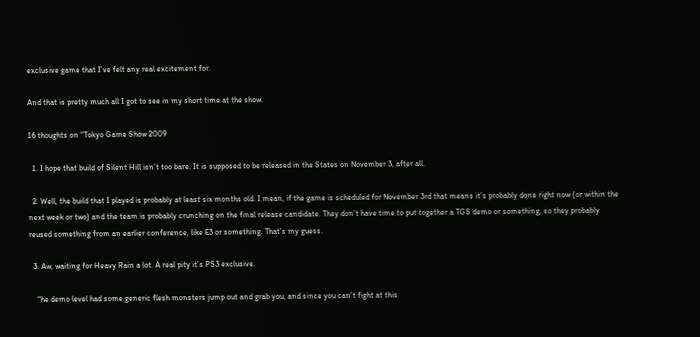exclusive game that I’ve felt any real excitement for.

And that is pretty much all I got to see in my short time at the show.

16 thoughts on “Tokyo Game Show 2009

  1. I hope that build of Silent Hill isn’t too bare. It is supposed to be released in the States on November 3, after all.

  2. Well, the build that I played is probably at least six months old. I mean, if the game is scheduled for November 3rd that means it’s probably done right now (or within the next week or two) and the team is probably crunching on the final release candidate. They don’t have time to put together a TGS demo or something, so they probably reused something from an earlier conference, like E3 or something. That’s my guess.

  3. Aw, waiting for Heavy Rain a lot. A real pity it’s PS3 exclusive.

    “he demo level had some generic flesh monsters jump out and grab you, and since you can’t fight at this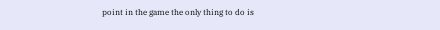point in the game the only thing to do is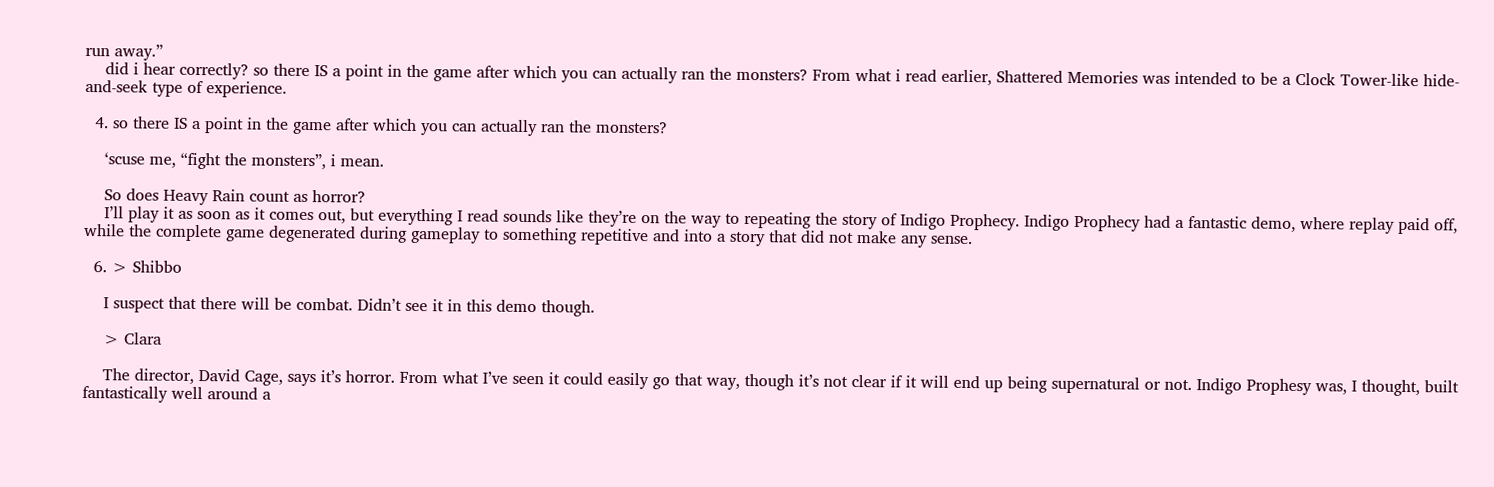run away.”
    did i hear correctly? so there IS a point in the game after which you can actually ran the monsters? From what i read earlier, Shattered Memories was intended to be a Clock Tower-like hide-and-seek type of experience.

  4. so there IS a point in the game after which you can actually ran the monsters?

    ‘scuse me, “fight the monsters”, i mean.

    So does Heavy Rain count as horror?
    I’ll play it as soon as it comes out, but everything I read sounds like they’re on the way to repeating the story of Indigo Prophecy. Indigo Prophecy had a fantastic demo, where replay paid off, while the complete game degenerated during gameplay to something repetitive and into a story that did not make any sense.

  6. > Shibbo

    I suspect that there will be combat. Didn’t see it in this demo though.

    > Clara

    The director, David Cage, says it’s horror. From what I’ve seen it could easily go that way, though it’s not clear if it will end up being supernatural or not. Indigo Prophesy was, I thought, built fantastically well around a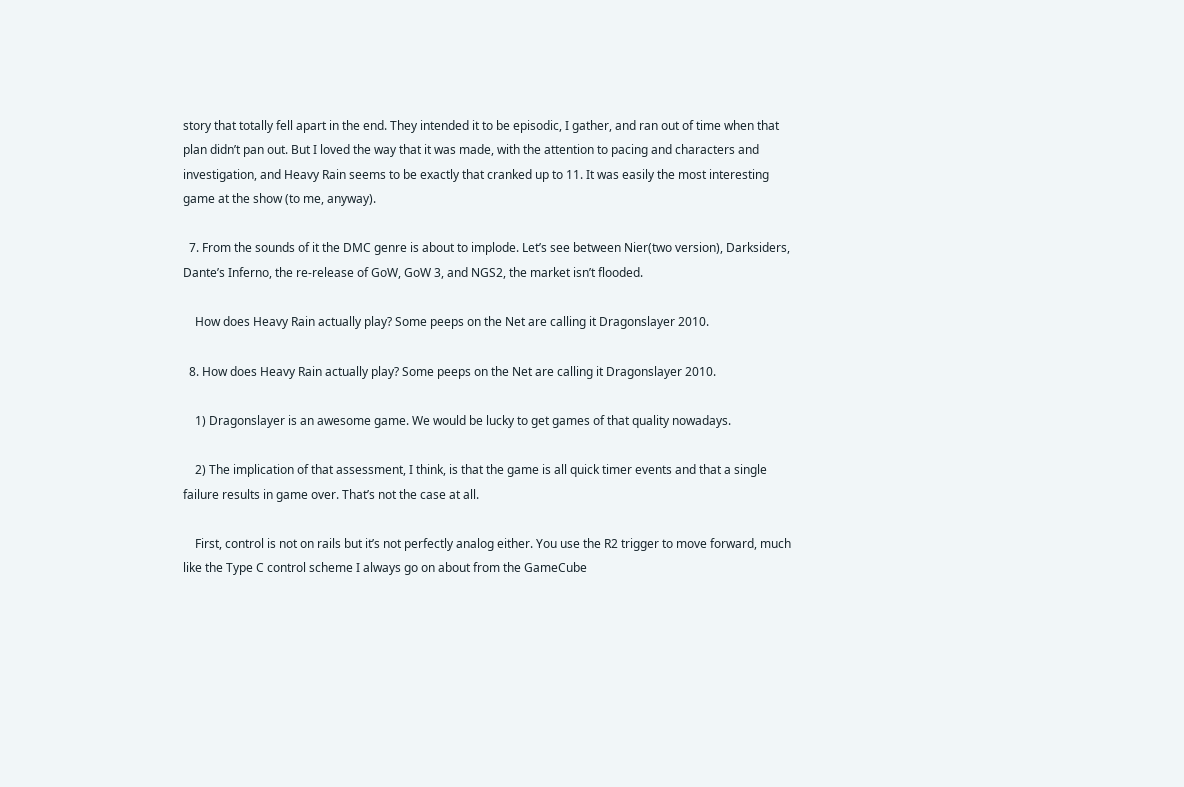story that totally fell apart in the end. They intended it to be episodic, I gather, and ran out of time when that plan didn’t pan out. But I loved the way that it was made, with the attention to pacing and characters and investigation, and Heavy Rain seems to be exactly that cranked up to 11. It was easily the most interesting game at the show (to me, anyway).

  7. From the sounds of it the DMC genre is about to implode. Let’s see between Nier(two version), Darksiders, Dante’s Inferno, the re-release of GoW, GoW 3, and NGS2, the market isn’t flooded.

    How does Heavy Rain actually play? Some peeps on the Net are calling it Dragonslayer 2010.

  8. How does Heavy Rain actually play? Some peeps on the Net are calling it Dragonslayer 2010.

    1) Dragonslayer is an awesome game. We would be lucky to get games of that quality nowadays.

    2) The implication of that assessment, I think, is that the game is all quick timer events and that a single failure results in game over. That’s not the case at all.

    First, control is not on rails but it’s not perfectly analog either. You use the R2 trigger to move forward, much like the Type C control scheme I always go on about from the GameCube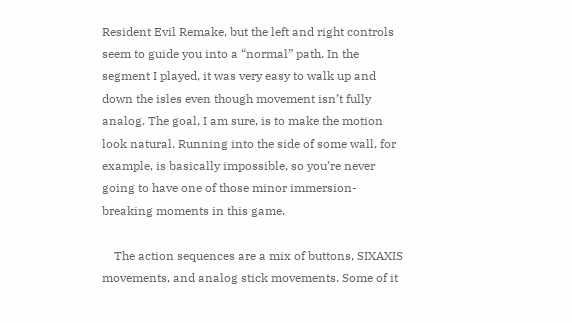Resident Evil Remake, but the left and right controls seem to guide you into a “normal” path. In the segment I played, it was very easy to walk up and down the isles even though movement isn’t fully analog. The goal, I am sure, is to make the motion look natural. Running into the side of some wall, for example, is basically impossible, so you’re never going to have one of those minor immersion-breaking moments in this game.

    The action sequences are a mix of buttons, SIXAXIS movements, and analog stick movements. Some of it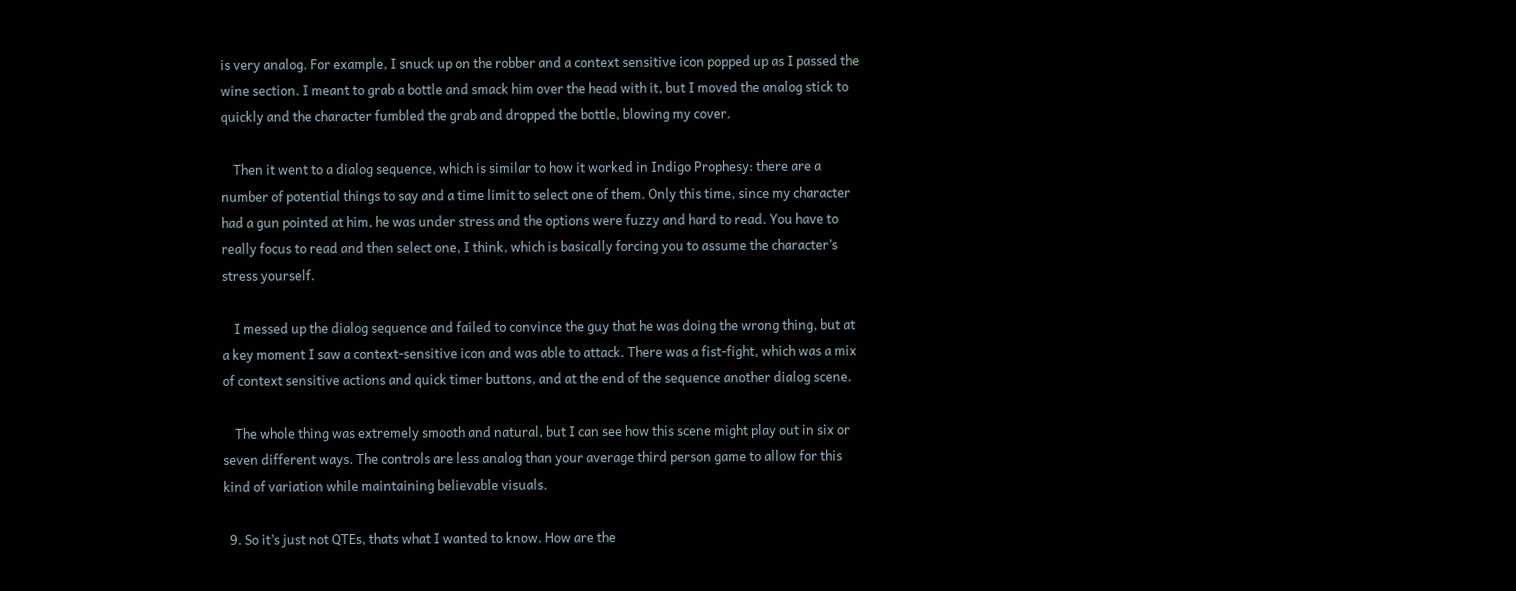is very analog. For example, I snuck up on the robber and a context sensitive icon popped up as I passed the wine section. I meant to grab a bottle and smack him over the head with it, but I moved the analog stick to quickly and the character fumbled the grab and dropped the bottle, blowing my cover.

    Then it went to a dialog sequence, which is similar to how it worked in Indigo Prophesy: there are a number of potential things to say and a time limit to select one of them. Only this time, since my character had a gun pointed at him, he was under stress and the options were fuzzy and hard to read. You have to really focus to read and then select one, I think, which is basically forcing you to assume the character’s stress yourself.

    I messed up the dialog sequence and failed to convince the guy that he was doing the wrong thing, but at a key moment I saw a context-sensitive icon and was able to attack. There was a fist-fight, which was a mix of context sensitive actions and quick timer buttons, and at the end of the sequence another dialog scene.

    The whole thing was extremely smooth and natural, but I can see how this scene might play out in six or seven different ways. The controls are less analog than your average third person game to allow for this kind of variation while maintaining believable visuals.

  9. So it’s just not QTEs, thats what I wanted to know. How are the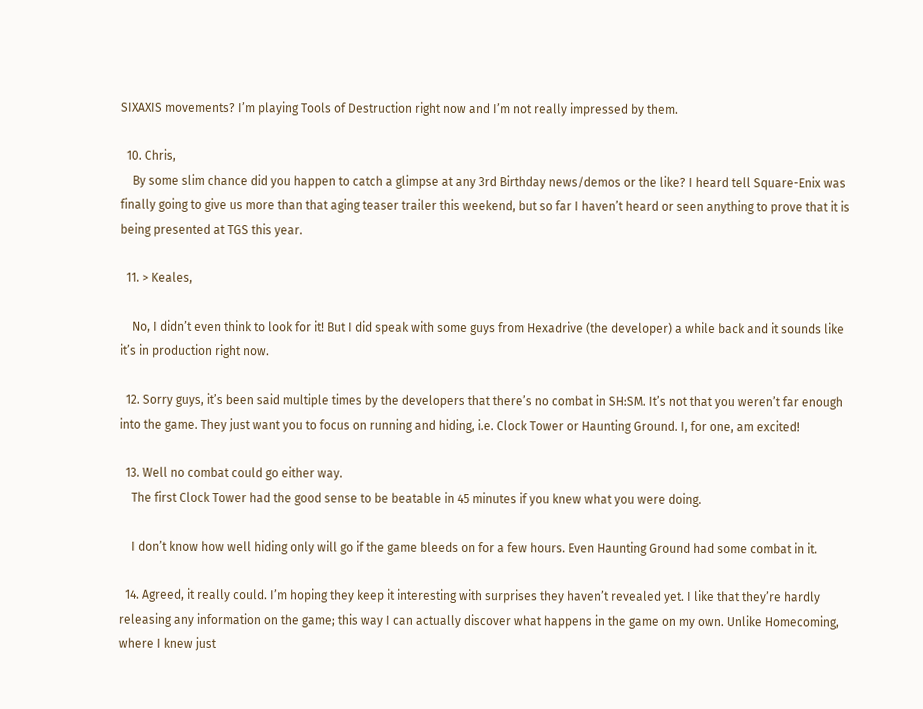SIXAXIS movements? I’m playing Tools of Destruction right now and I’m not really impressed by them.

  10. Chris,
    By some slim chance did you happen to catch a glimpse at any 3rd Birthday news/demos or the like? I heard tell Square-Enix was finally going to give us more than that aging teaser trailer this weekend, but so far I haven’t heard or seen anything to prove that it is being presented at TGS this year.

  11. > Keales,

    No, I didn’t even think to look for it! But I did speak with some guys from Hexadrive (the developer) a while back and it sounds like it’s in production right now.

  12. Sorry guys, it’s been said multiple times by the developers that there’s no combat in SH:SM. It’s not that you weren’t far enough into the game. They just want you to focus on running and hiding, i.e. Clock Tower or Haunting Ground. I, for one, am excited!

  13. Well no combat could go either way.
    The first Clock Tower had the good sense to be beatable in 45 minutes if you knew what you were doing.

    I don’t know how well hiding only will go if the game bleeds on for a few hours. Even Haunting Ground had some combat in it.

  14. Agreed, it really could. I’m hoping they keep it interesting with surprises they haven’t revealed yet. I like that they’re hardly releasing any information on the game; this way I can actually discover what happens in the game on my own. Unlike Homecoming, where I knew just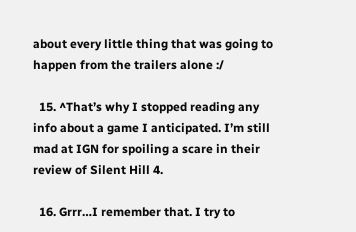about every little thing that was going to happen from the trailers alone :/

  15. ^That’s why I stopped reading any info about a game I anticipated. I’m still mad at IGN for spoiling a scare in their review of Silent Hill 4.

  16. Grrr…I remember that. I try to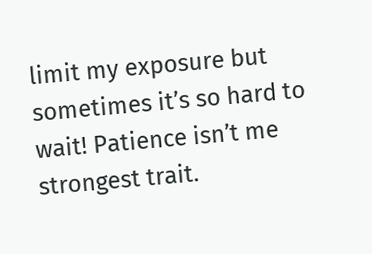limit my exposure but sometimes it’s so hard to wait! Patience isn’t me strongest trait.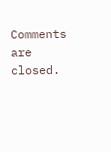Comments are closed.